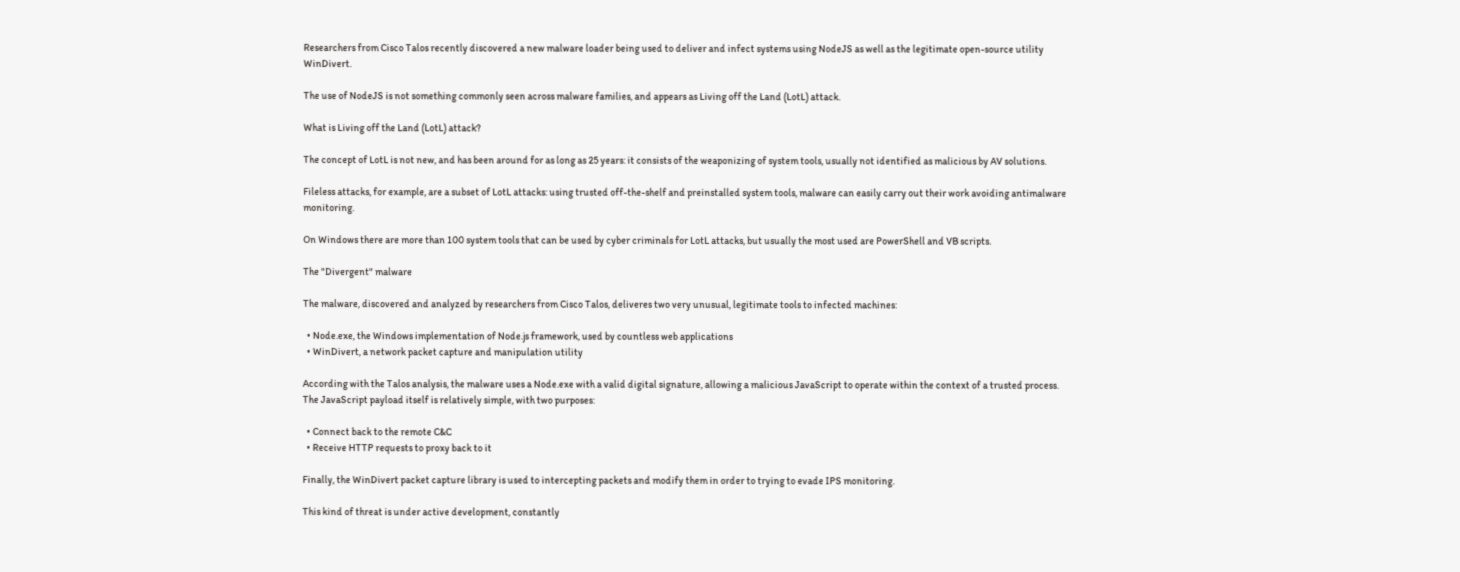Researchers from Cisco Talos recently discovered a new malware loader being used to deliver and infect systems using NodeJS as well as the legitimate open-source utility WinDivert.

The use of NodeJS is not something commonly seen across malware families, and appears as Living off the Land (LotL) attack.

What is Living off the Land (LotL) attack?

The concept of LotL is not new, and has been around for as long as 25 years: it consists of the weaponizing of system tools, usually not identified as malicious by AV solutions.

Fileless attacks, for example, are a subset of LotL attacks: using trusted off-the-shelf and preinstalled system tools, malware can easily carry out their work avoiding antimalware monitoring.

On Windows there are more than 100 system tools that can be used by cyber criminals for LotL attacks, but usually the most used are PowerShell and VB scripts.

The "Divergent" malware

The malware, discovered and analyzed by researchers from Cisco Talos, deliveres two very unusual, legitimate tools to infected machines:

  • Node.exe, the Windows implementation of Node.js framework, used by countless web applications
  • WinDivert, a network packet capture and manipulation utility

According with the Talos analysis, the malware uses a Node.exe with a valid digital signature, allowing a malicious JavaScript to operate within the context of a trusted process.
The JavaScript payload itself is relatively simple, with two purposes:

  • Connect back to the remote C&C
  • Receive HTTP requests to proxy back to it

Finally, the WinDivert packet capture library is used to intercepting packets and modify them in order to trying to evade IPS monitoring.

This kind of threat is under active development, constantly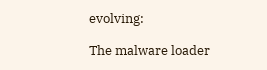evolving:

The malware loader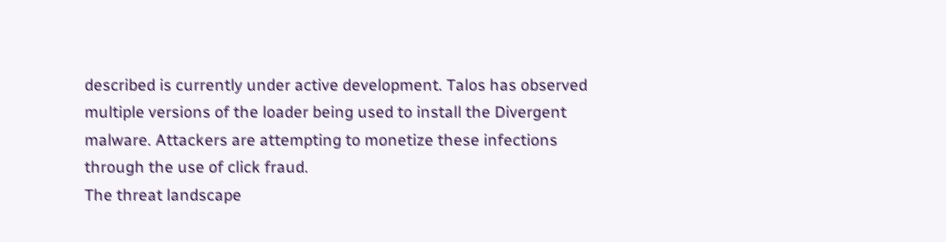described is currently under active development. Talos has observed multiple versions of the loader being used to install the Divergent malware. Attackers are attempting to monetize these infections through the use of click fraud.
The threat landscape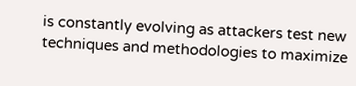is constantly evolving as attackers test new techniques and methodologies to maximize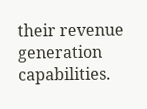their revenue generation capabilities.